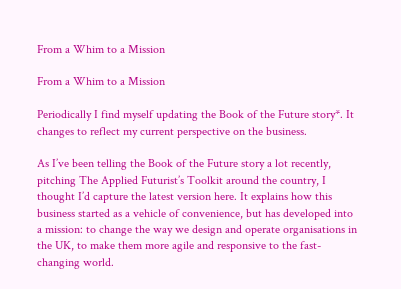From a Whim to a Mission

From a Whim to a Mission

Periodically I find myself updating the Book of the Future story*. It changes to reflect my current perspective on the business.

As I’ve been telling the Book of the Future story a lot recently, pitching The Applied Futurist’s Toolkit around the country, I thought I’d capture the latest version here. It explains how this business started as a vehicle of convenience, but has developed into a mission: to change the way we design and operate organisations in the UK, to make them more agile and responsive to the fast-changing world.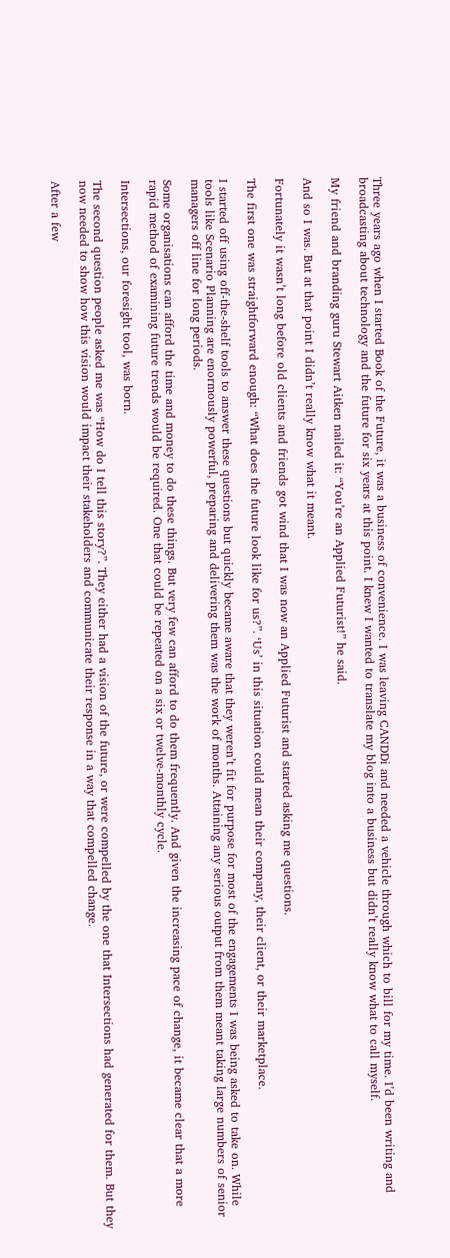Three years ago when I started Book of the Future, it was a business of convenience. I was leaving CANDDi and needed a vehicle through which to bill for my time. I’d been writing and broadcasting about technology and the future for six years at this point. I knew I wanted to translate my blog into a business but didn’t really know what to call myself.

My friend and branding guru Stewart Aitken nailed it: “You’re an Applied Futurist!” he said.

And so I was. But at that point I didn’t really know what it meant.

Fortunately it wasn’t long before old clients and friends got wind that I was now an Applied Futurist and started asking me questions.

The first one was straightforward enough: “What does the future look like for us?”. ‘Us’ in this situation could mean their company, their client, or their marketplace.

I started off using off-the-shelf tools to answer these questions but quickly became aware that they weren’t fit for purpose for most of the engagements I was being asked to take on. While tools like Scenario Planning are enormously powerful, preparing and delivering them was the work of months. Attaining any serious output from them meant taking large numbers of senior managers off line for long periods.

Some organisations can afford the time and money to do these things. But very few can afford to do them frequently. And given the increasing pace of change, it became clear that a more rapid method of examining future trends would be required. One that could be repeated on a six or twelve-monthly cycle.

Intersections, our foresight tool, was born.

The second question people asked me was “How do I tell this story?”. They either had a vision of the future, or were compelled by the one that Intersections had generated for them. But they now needed to show how this vision would impact their stakeholders and communicate their response in a way that compelled change.

After a few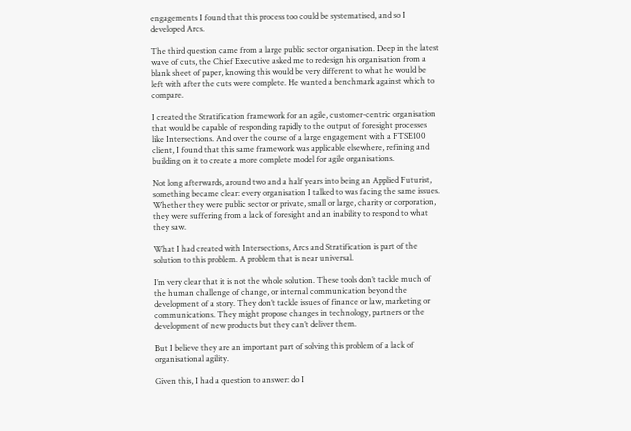engagements I found that this process too could be systematised, and so I developed Arcs.

The third question came from a large public sector organisation. Deep in the latest wave of cuts, the Chief Executive asked me to redesign his organisation from a blank sheet of paper, knowing this would be very different to what he would be left with after the cuts were complete. He wanted a benchmark against which to compare.

I created the Stratification framework for an agile, customer-centric organisation that would be capable of responding rapidly to the output of foresight processes like Intersections. And over the course of a large engagement with a FTSE100 client, I found that this same framework was applicable elsewhere, refining and building on it to create a more complete model for agile organisations.

Not long afterwards, around two and a half years into being an Applied Futurist, something became clear: every organisation I talked to was facing the same issues. Whether they were public sector or private, small or large, charity or corporation, they were suffering from a lack of foresight and an inability to respond to what they saw.

What I had created with Intersections, Arcs and Stratification is part of the solution to this problem. A problem that is near universal.

I’m very clear that it is not the whole solution. These tools don’t tackle much of the human challenge of change, or internal communication beyond the development of a story. They don’t tackle issues of finance or law, marketing or communications. They might propose changes in technology, partners or the development of new products but they can’t deliver them.

But I believe they are an important part of solving this problem of a lack of organisational agility.

Given this, I had a question to answer: do I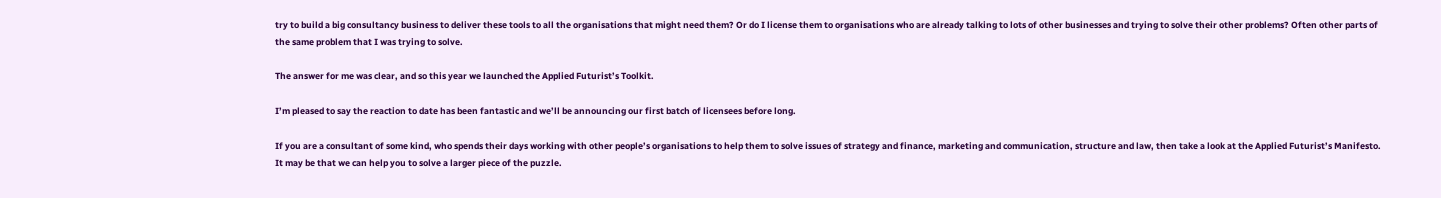try to build a big consultancy business to deliver these tools to all the organisations that might need them? Or do I license them to organisations who are already talking to lots of other businesses and trying to solve their other problems? Often other parts of the same problem that I was trying to solve.

The answer for me was clear, and so this year we launched the Applied Futurist’s Toolkit.

I’m pleased to say the reaction to date has been fantastic and we’ll be announcing our first batch of licensees before long.

If you are a consultant of some kind, who spends their days working with other people’s organisations to help them to solve issues of strategy and finance, marketing and communication, structure and law, then take a look at the Applied Futurist’s Manifesto. It may be that we can help you to solve a larger piece of the puzzle.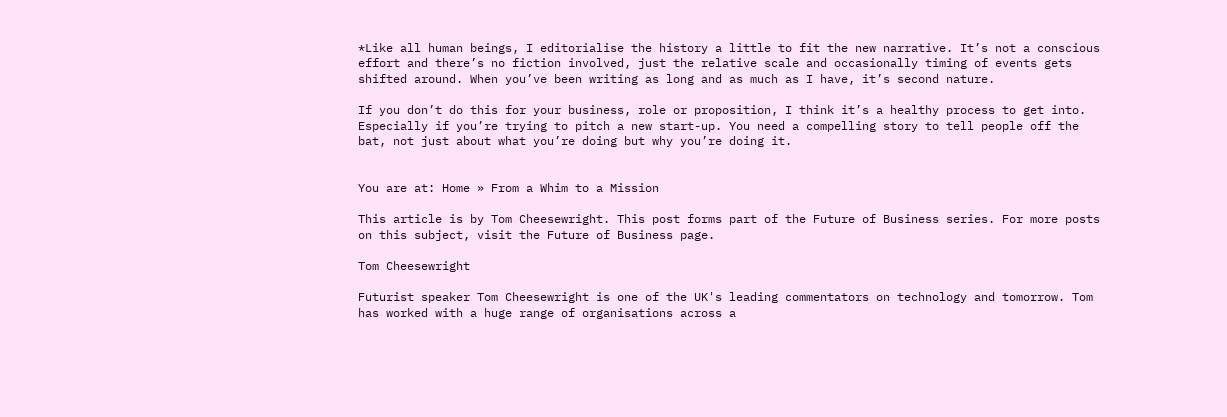*Like all human beings, I editorialise the history a little to fit the new narrative. It’s not a conscious effort and there’s no fiction involved, just the relative scale and occasionally timing of events gets shifted around. When you’ve been writing as long and as much as I have, it’s second nature.

If you don’t do this for your business, role or proposition, I think it’s a healthy process to get into. Especially if you’re trying to pitch a new start-up. You need a compelling story to tell people off the bat, not just about what you’re doing but why you’re doing it.


You are at: Home » From a Whim to a Mission

This article is by Tom Cheesewright. This post forms part of the Future of Business series. For more posts on this subject, visit the Future of Business page.

Tom Cheesewright

Futurist speaker Tom Cheesewright is one of the UK's leading commentators on technology and tomorrow. Tom has worked with a huge range of organisations across a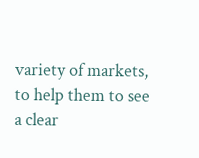variety of markets, to help them to see a clear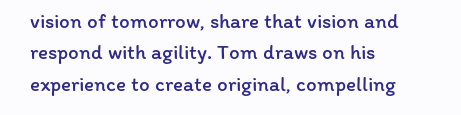vision of tomorrow, share that vision and respond with agility. Tom draws on his experience to create original, compelling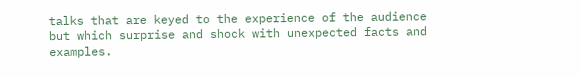talks that are keyed to the experience of the audience but which surprise and shock with unexpected facts and examples.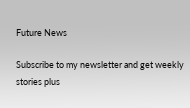Future News

Subscribe to my newsletter and get weekly stories plus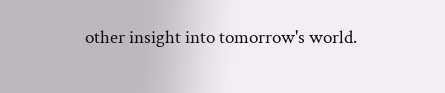other insight into tomorrow's world.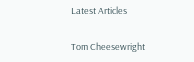Latest Articles

Tom Cheesewright